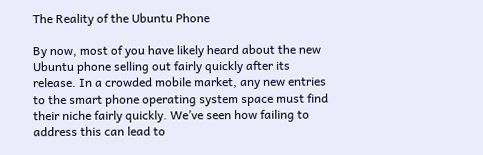The Reality of the Ubuntu Phone

By now, most of you have likely heard about the new Ubuntu phone selling out fairly quickly after its release. In a crowded mobile market, any new entries to the smart phone operating system space must find their niche fairly quickly. We’ve seen how failing to address this can lead to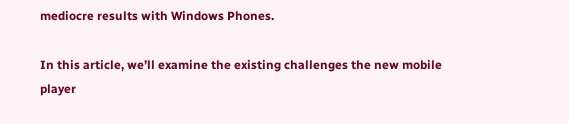mediocre results with Windows Phones.

In this article, we’ll examine the existing challenges the new mobile player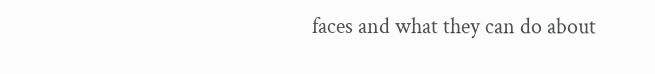faces and what they can do about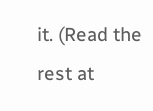it. (Read the rest at